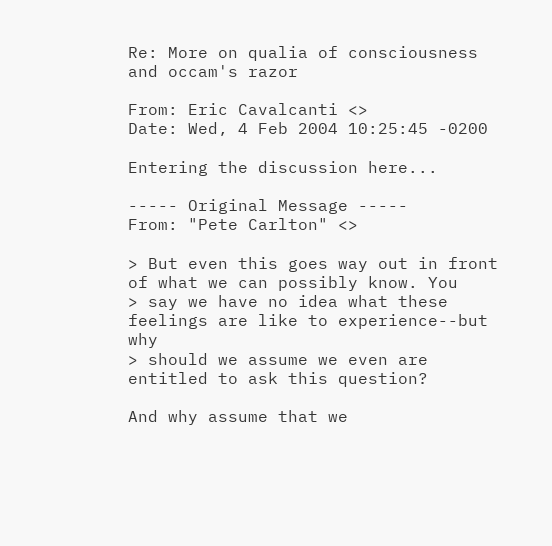Re: More on qualia of consciousness and occam's razor

From: Eric Cavalcanti <>
Date: Wed, 4 Feb 2004 10:25:45 -0200

Entering the discussion here...

----- Original Message -----
From: "Pete Carlton" <>

> But even this goes way out in front of what we can possibly know. You
> say we have no idea what these feelings are like to experience--but why
> should we assume we even are entitled to ask this question?

And why assume that we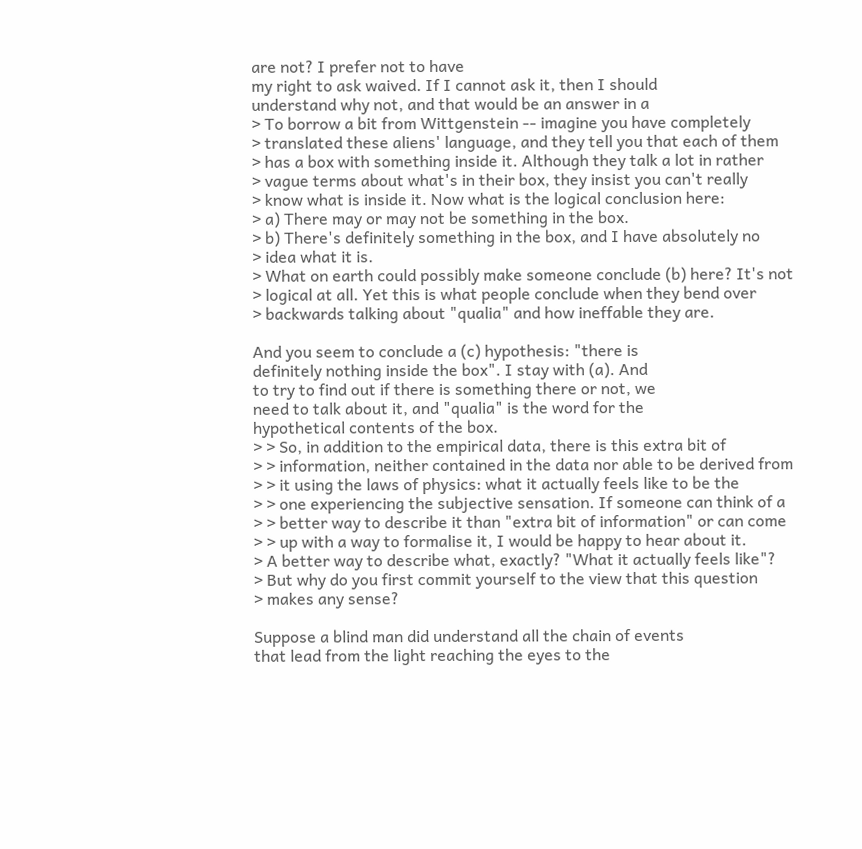are not? I prefer not to have
my right to ask waived. If I cannot ask it, then I should
understand why not, and that would be an answer in a
> To borrow a bit from Wittgenstein -- imagine you have completely
> translated these aliens' language, and they tell you that each of them
> has a box with something inside it. Although they talk a lot in rather
> vague terms about what's in their box, they insist you can't really
> know what is inside it. Now what is the logical conclusion here:
> a) There may or may not be something in the box.
> b) There's definitely something in the box, and I have absolutely no
> idea what it is.
> What on earth could possibly make someone conclude (b) here? It's not
> logical at all. Yet this is what people conclude when they bend over
> backwards talking about "qualia" and how ineffable they are.

And you seem to conclude a (c) hypothesis: "there is
definitely nothing inside the box". I stay with (a). And
to try to find out if there is something there or not, we
need to talk about it, and "qualia" is the word for the
hypothetical contents of the box.
> > So, in addition to the empirical data, there is this extra bit of
> > information, neither contained in the data nor able to be derived from
> > it using the laws of physics: what it actually feels like to be the
> > one experiencing the subjective sensation. If someone can think of a
> > better way to describe it than "extra bit of information" or can come
> > up with a way to formalise it, I would be happy to hear about it.
> A better way to describe what, exactly? "What it actually feels like"?
> But why do you first commit yourself to the view that this question
> makes any sense?

Suppose a blind man did understand all the chain of events
that lead from the light reaching the eyes to the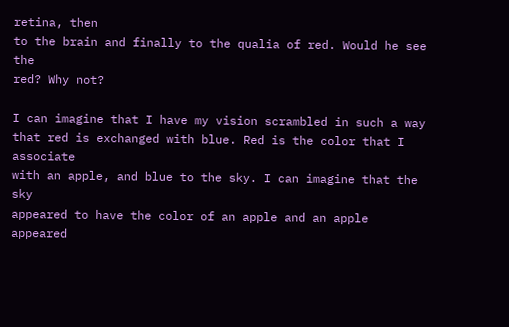retina, then
to the brain and finally to the qualia of red. Would he see the
red? Why not?

I can imagine that I have my vision scrambled in such a way
that red is exchanged with blue. Red is the color that I associate
with an apple, and blue to the sky. I can imagine that the sky
appeared to have the color of an apple and an apple appeared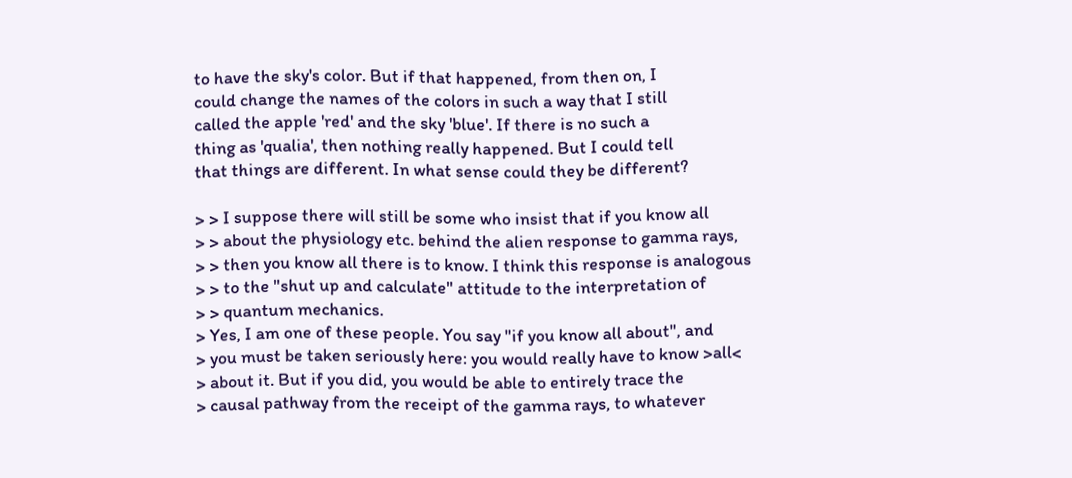to have the sky's color. But if that happened, from then on, I
could change the names of the colors in such a way that I still
called the apple 'red' and the sky 'blue'. If there is no such a
thing as 'qualia', then nothing really happened. But I could tell
that things are different. In what sense could they be different?

> > I suppose there will still be some who insist that if you know all
> > about the physiology etc. behind the alien response to gamma rays,
> > then you know all there is to know. I think this response is analogous
> > to the "shut up and calculate" attitude to the interpretation of
> > quantum mechanics.
> Yes, I am one of these people. You say "if you know all about", and
> you must be taken seriously here: you would really have to know >all<
> about it. But if you did, you would be able to entirely trace the
> causal pathway from the receipt of the gamma rays, to whatever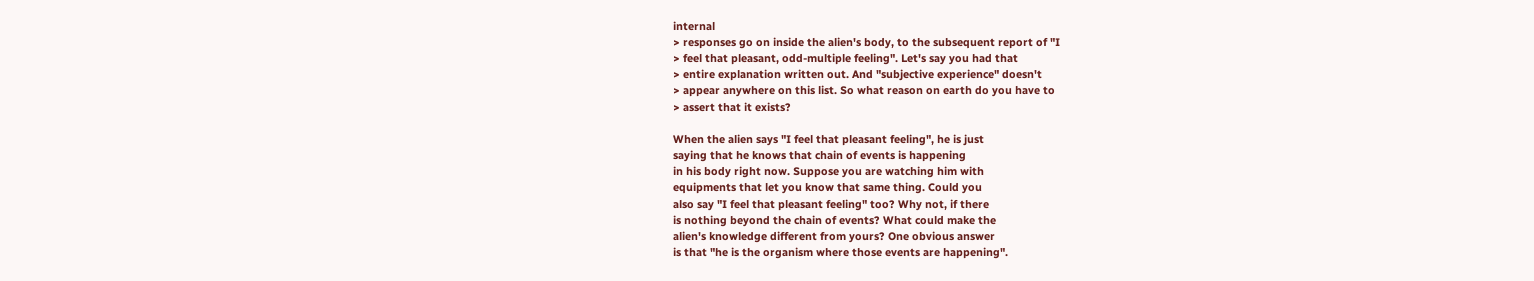internal
> responses go on inside the alien's body, to the subsequent report of "I
> feel that pleasant, odd-multiple feeling". Let's say you had that
> entire explanation written out. And "subjective experience" doesn't
> appear anywhere on this list. So what reason on earth do you have to
> assert that it exists?

When the alien says "I feel that pleasant feeling", he is just
saying that he knows that chain of events is happening
in his body right now. Suppose you are watching him with
equipments that let you know that same thing. Could you
also say "I feel that pleasant feeling" too? Why not, if there
is nothing beyond the chain of events? What could make the
alien's knowledge different from yours? One obvious answer
is that "he is the organism where those events are happening".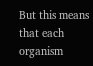But this means that each organism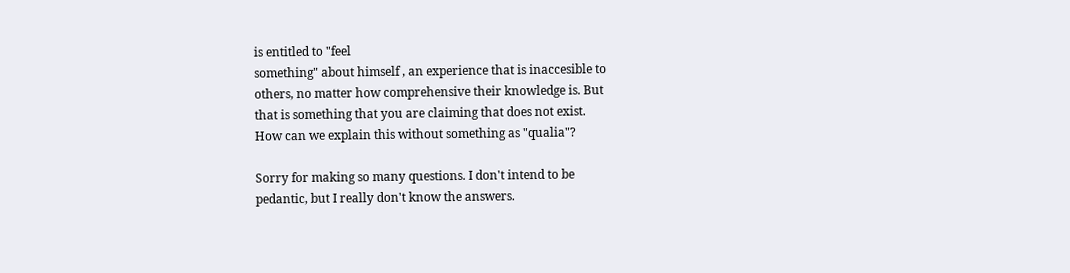is entitled to "feel
something" about himself , an experience that is inaccesible to
others, no matter how comprehensive their knowledge is. But
that is something that you are claiming that does not exist.
How can we explain this without something as "qualia"?

Sorry for making so many questions. I don't intend to be
pedantic, but I really don't know the answers.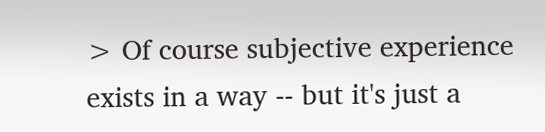> Of course subjective experience exists in a way -- but it's just a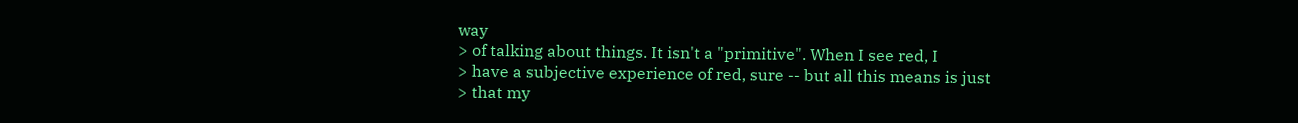way
> of talking about things. It isn't a "primitive". When I see red, I
> have a subjective experience of red, sure -- but all this means is just
> that my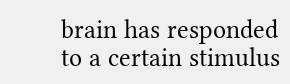brain has responded to a certain stimulus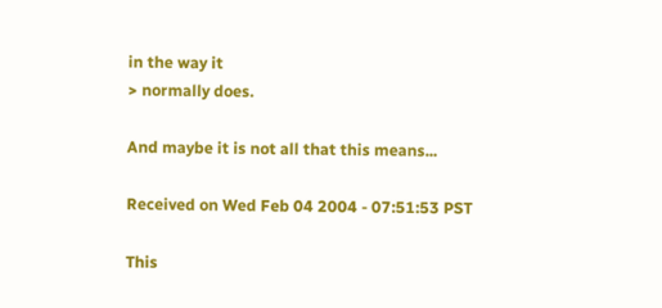in the way it
> normally does.

And maybe it is not all that this means...

Received on Wed Feb 04 2004 - 07:51:53 PST

This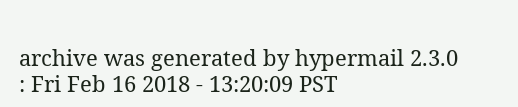archive was generated by hypermail 2.3.0 : Fri Feb 16 2018 - 13:20:09 PST